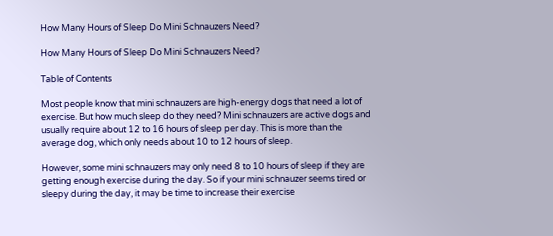How Many Hours of Sleep Do Mini Schnauzers Need?

How Many Hours of Sleep Do Mini Schnauzers Need?

Table of Contents

Most people know that mini schnauzers are high-energy dogs that need a lot of exercise. But how much sleep do they need? Mini schnauzers are active dogs and usually require about 12 to 16 hours of sleep per day. This is more than the average dog, which only needs about 10 to 12 hours of sleep.

However, some mini schnauzers may only need 8 to 10 hours of sleep if they are getting enough exercise during the day. So if your mini schnauzer seems tired or sleepy during the day, it may be time to increase their exercise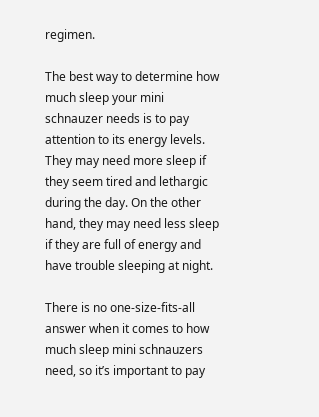regimen.

The best way to determine how much sleep your mini schnauzer needs is to pay attention to its energy levels. They may need more sleep if they seem tired and lethargic during the day. On the other hand, they may need less sleep if they are full of energy and have trouble sleeping at night.

There is no one-size-fits-all answer when it comes to how much sleep mini schnauzers need, so it’s important to pay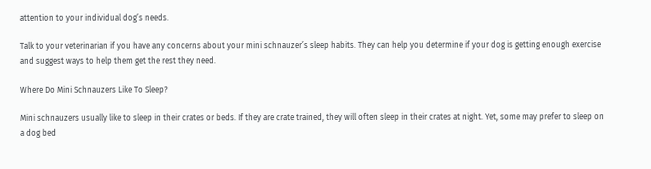attention to your individual dog’s needs.

Talk to your veterinarian if you have any concerns about your mini schnauzer’s sleep habits. They can help you determine if your dog is getting enough exercise and suggest ways to help them get the rest they need.

Where Do Mini Schnauzers Like To Sleep?

Mini schnauzers usually like to sleep in their crates or beds. If they are crate trained, they will often sleep in their crates at night. Yet, some may prefer to sleep on a dog bed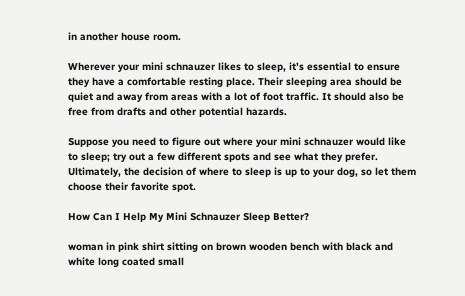in another house room.

Wherever your mini schnauzer likes to sleep, it’s essential to ensure they have a comfortable resting place. Their sleeping area should be quiet and away from areas with a lot of foot traffic. It should also be free from drafts and other potential hazards.

Suppose you need to figure out where your mini schnauzer would like to sleep; try out a few different spots and see what they prefer. Ultimately, the decision of where to sleep is up to your dog, so let them choose their favorite spot.

How Can I Help My Mini Schnauzer Sleep Better?

woman in pink shirt sitting on brown wooden bench with black and white long coated small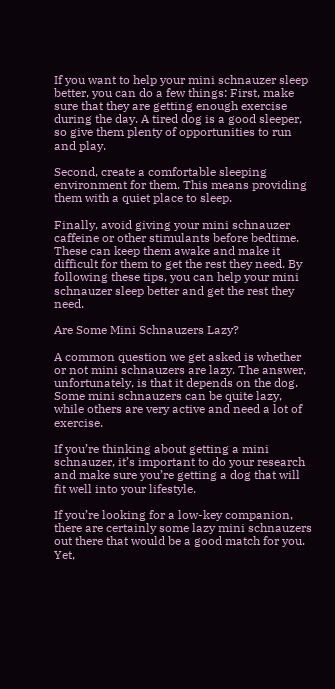If you want to help your mini schnauzer sleep better, you can do a few things: First, make sure that they are getting enough exercise during the day. A tired dog is a good sleeper, so give them plenty of opportunities to run and play.

Second, create a comfortable sleeping environment for them. This means providing them with a quiet place to sleep.

Finally, avoid giving your mini schnauzer caffeine or other stimulants before bedtime. These can keep them awake and make it difficult for them to get the rest they need. By following these tips, you can help your mini schnauzer sleep better and get the rest they need.

Are Some Mini Schnauzers Lazy?

A common question we get asked is whether or not mini schnauzers are lazy. The answer, unfortunately, is that it depends on the dog. Some mini schnauzers can be quite lazy, while others are very active and need a lot of exercise.

If you’re thinking about getting a mini schnauzer, it’s important to do your research and make sure you’re getting a dog that will fit well into your lifestyle.

If you’re looking for a low-key companion, there are certainly some lazy mini schnauzers out there that would be a good match for you. Yet,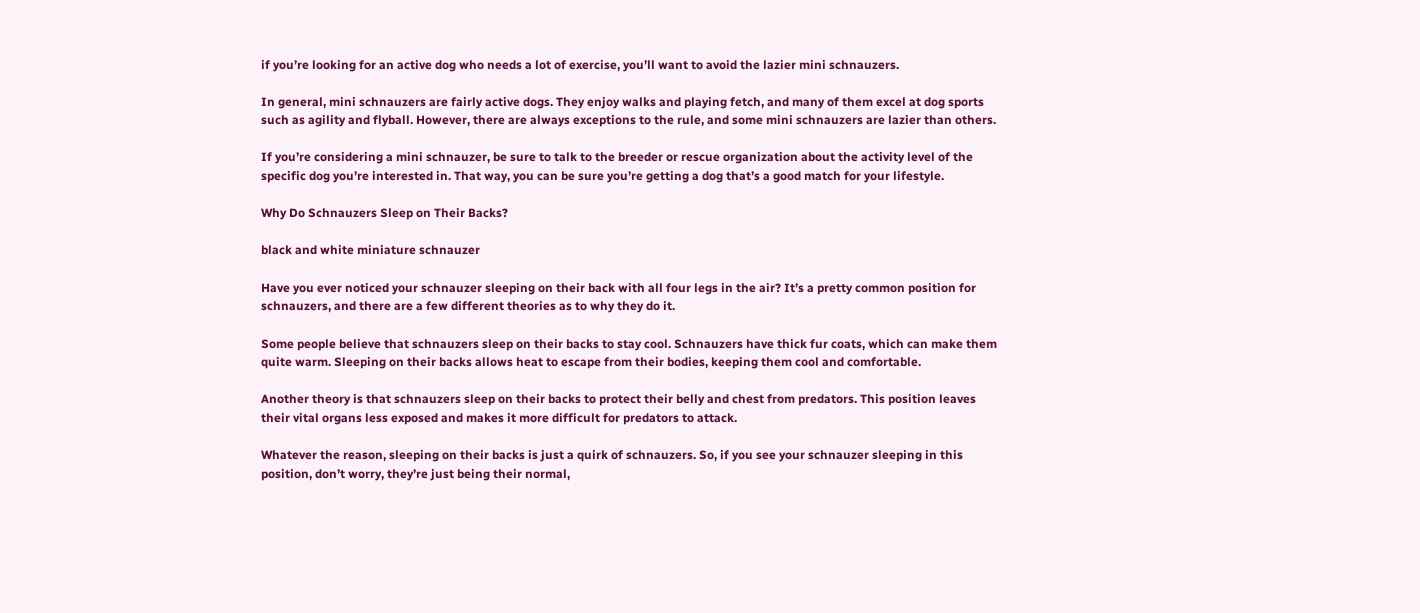if you’re looking for an active dog who needs a lot of exercise, you’ll want to avoid the lazier mini schnauzers.

In general, mini schnauzers are fairly active dogs. They enjoy walks and playing fetch, and many of them excel at dog sports such as agility and flyball. However, there are always exceptions to the rule, and some mini schnauzers are lazier than others.

If you’re considering a mini schnauzer, be sure to talk to the breeder or rescue organization about the activity level of the specific dog you’re interested in. That way, you can be sure you’re getting a dog that’s a good match for your lifestyle.

Why Do Schnauzers Sleep on Their Backs?

black and white miniature schnauzer

Have you ever noticed your schnauzer sleeping on their back with all four legs in the air? It’s a pretty common position for schnauzers, and there are a few different theories as to why they do it.

Some people believe that schnauzers sleep on their backs to stay cool. Schnauzers have thick fur coats, which can make them quite warm. Sleeping on their backs allows heat to escape from their bodies, keeping them cool and comfortable.

Another theory is that schnauzers sleep on their backs to protect their belly and chest from predators. This position leaves their vital organs less exposed and makes it more difficult for predators to attack.

Whatever the reason, sleeping on their backs is just a quirk of schnauzers. So, if you see your schnauzer sleeping in this position, don’t worry, they’re just being their normal,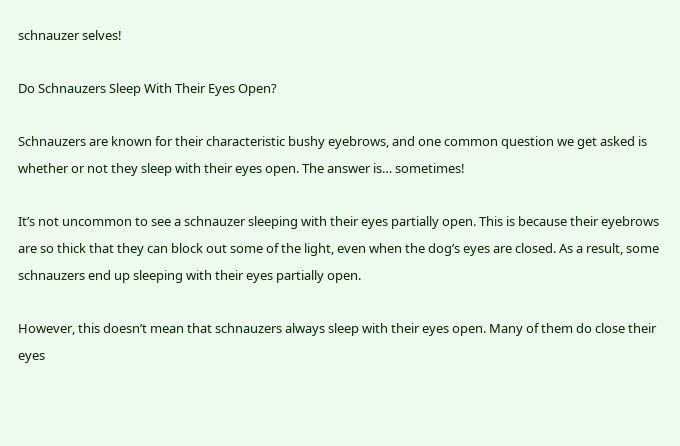schnauzer selves!

Do Schnauzers Sleep With Their Eyes Open?

Schnauzers are known for their characteristic bushy eyebrows, and one common question we get asked is whether or not they sleep with their eyes open. The answer is… sometimes!

It’s not uncommon to see a schnauzer sleeping with their eyes partially open. This is because their eyebrows are so thick that they can block out some of the light, even when the dog’s eyes are closed. As a result, some schnauzers end up sleeping with their eyes partially open.

However, this doesn’t mean that schnauzers always sleep with their eyes open. Many of them do close their eyes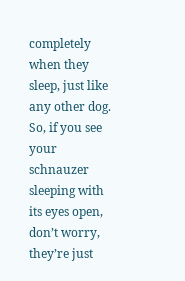completely when they sleep, just like any other dog. So, if you see your schnauzer sleeping with its eyes open, don’t worry, they’re just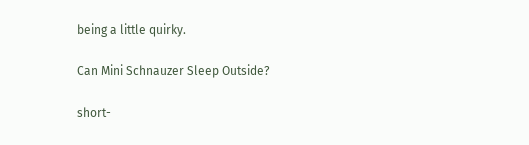being a little quirky.

Can Mini Schnauzer Sleep Outside?

short-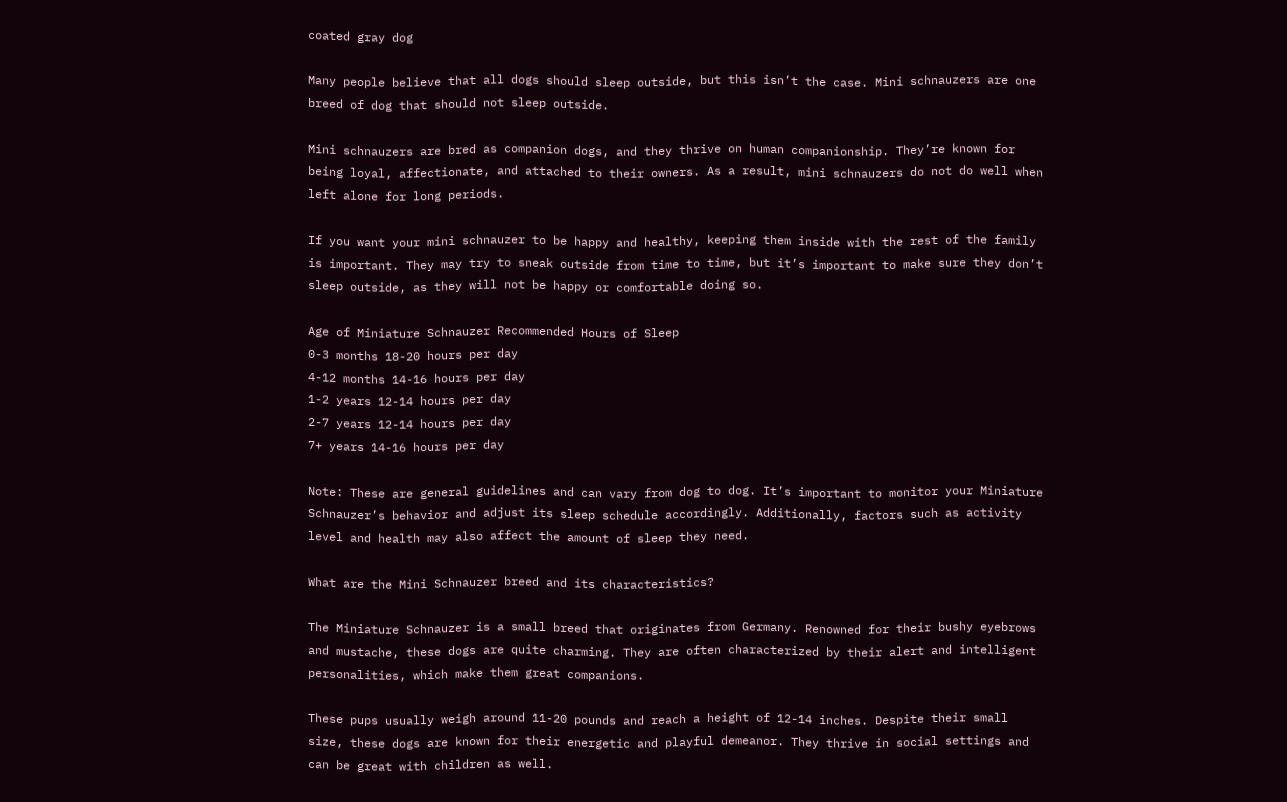coated gray dog

Many people believe that all dogs should sleep outside, but this isn’t the case. Mini schnauzers are one breed of dog that should not sleep outside.

Mini schnauzers are bred as companion dogs, and they thrive on human companionship. They’re known for being loyal, affectionate, and attached to their owners. As a result, mini schnauzers do not do well when left alone for long periods.

If you want your mini schnauzer to be happy and healthy, keeping them inside with the rest of the family is important. They may try to sneak outside from time to time, but it’s important to make sure they don’t sleep outside, as they will not be happy or comfortable doing so.

Age of Miniature Schnauzer Recommended Hours of Sleep
0-3 months 18-20 hours per day
4-12 months 14-16 hours per day
1-2 years 12-14 hours per day
2-7 years 12-14 hours per day
7+ years 14-16 hours per day

Note: These are general guidelines and can vary from dog to dog. It’s important to monitor your Miniature Schnauzer’s behavior and adjust its sleep schedule accordingly. Additionally, factors such as activity level and health may also affect the amount of sleep they need.

What are the Mini Schnauzer breed and its characteristics?

The Miniature Schnauzer is a small breed that originates from Germany. Renowned for their bushy eyebrows and mustache, these dogs are quite charming. They are often characterized by their alert and intelligent personalities, which make them great companions.

These pups usually weigh around 11-20 pounds and reach a height of 12-14 inches. Despite their small size, these dogs are known for their energetic and playful demeanor. They thrive in social settings and can be great with children as well.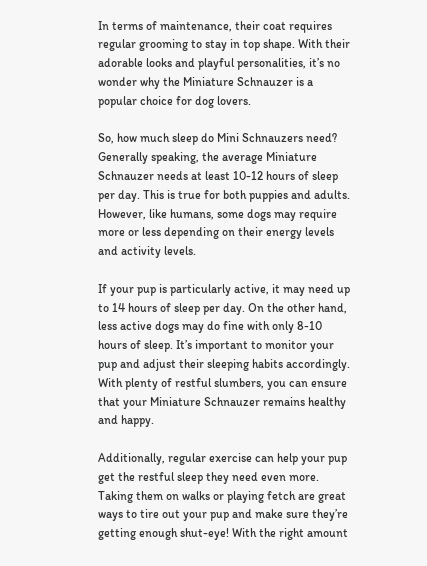In terms of maintenance, their coat requires regular grooming to stay in top shape. With their adorable looks and playful personalities, it’s no wonder why the Miniature Schnauzer is a popular choice for dog lovers.

So, how much sleep do Mini Schnauzers need? Generally speaking, the average Miniature Schnauzer needs at least 10-12 hours of sleep per day. This is true for both puppies and adults. However, like humans, some dogs may require more or less depending on their energy levels and activity levels.

If your pup is particularly active, it may need up to 14 hours of sleep per day. On the other hand, less active dogs may do fine with only 8-10 hours of sleep. It’s important to monitor your pup and adjust their sleeping habits accordingly. With plenty of restful slumbers, you can ensure that your Miniature Schnauzer remains healthy and happy.

Additionally, regular exercise can help your pup get the restful sleep they need even more. Taking them on walks or playing fetch are great ways to tire out your pup and make sure they’re getting enough shut-eye! With the right amount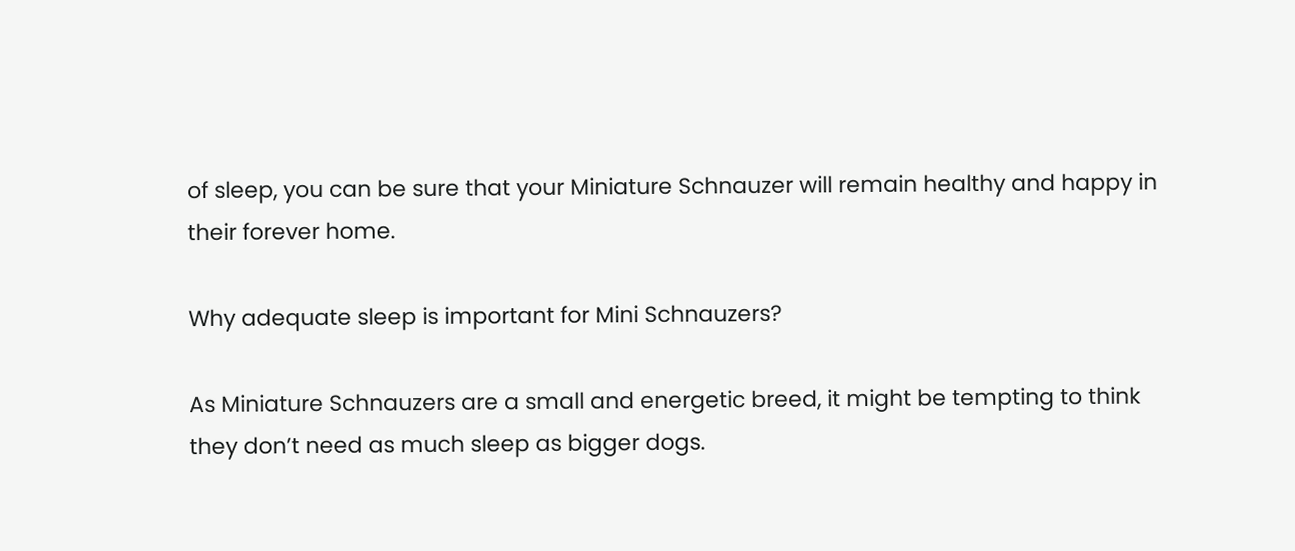of sleep, you can be sure that your Miniature Schnauzer will remain healthy and happy in their forever home.

Why adequate sleep is important for Mini Schnauzers?

As Miniature Schnauzers are a small and energetic breed, it might be tempting to think they don’t need as much sleep as bigger dogs.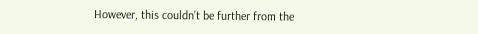However, this couldn’t be further from the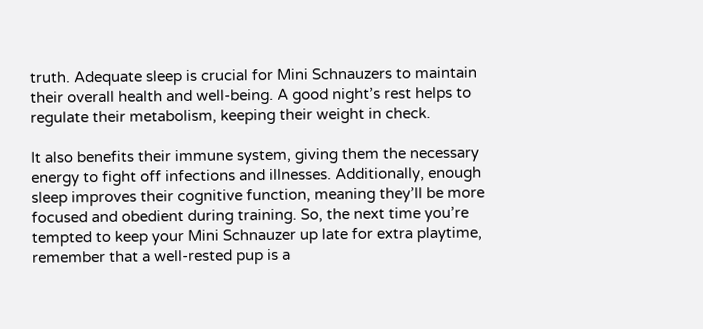truth. Adequate sleep is crucial for Mini Schnauzers to maintain their overall health and well-being. A good night’s rest helps to regulate their metabolism, keeping their weight in check.

It also benefits their immune system, giving them the necessary energy to fight off infections and illnesses. Additionally, enough sleep improves their cognitive function, meaning they’ll be more focused and obedient during training. So, the next time you’re tempted to keep your Mini Schnauzer up late for extra playtime, remember that a well-rested pup is a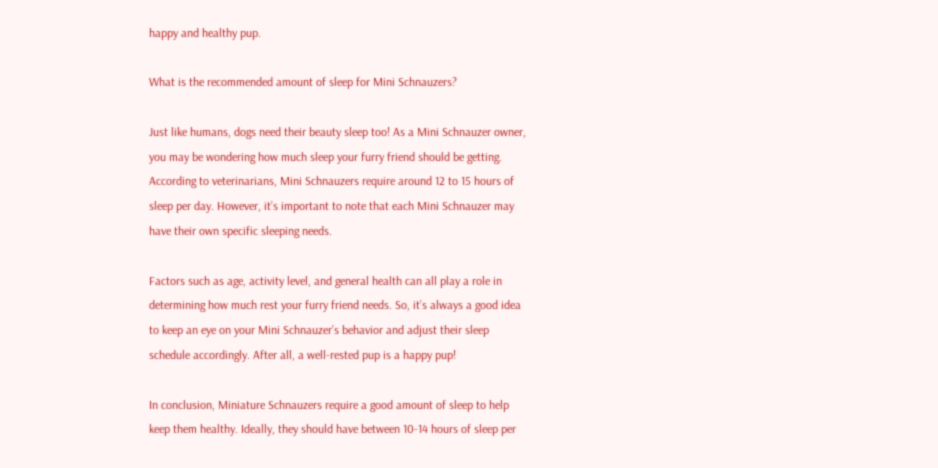happy and healthy pup.

What is the recommended amount of sleep for Mini Schnauzers?

Just like humans, dogs need their beauty sleep too! As a Mini Schnauzer owner, you may be wondering how much sleep your furry friend should be getting. According to veterinarians, Mini Schnauzers require around 12 to 15 hours of sleep per day. However, it’s important to note that each Mini Schnauzer may have their own specific sleeping needs.

Factors such as age, activity level, and general health can all play a role in determining how much rest your furry friend needs. So, it’s always a good idea to keep an eye on your Mini Schnauzer’s behavior and adjust their sleep schedule accordingly. After all, a well-rested pup is a happy pup!

In conclusion, Miniature Schnauzers require a good amount of sleep to help keep them healthy. Ideally, they should have between 10-14 hours of sleep per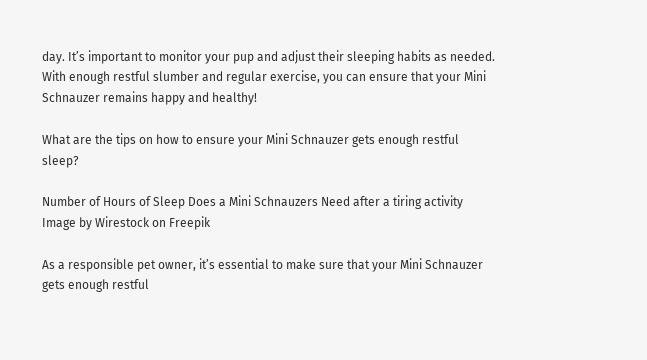day. It’s important to monitor your pup and adjust their sleeping habits as needed. With enough restful slumber and regular exercise, you can ensure that your Mini Schnauzer remains happy and healthy!

What are the tips on how to ensure your Mini Schnauzer gets enough restful sleep?

Number of Hours of Sleep Does a Mini Schnauzers Need after a tiring activity
Image by Wirestock on Freepik

As a responsible pet owner, it’s essential to make sure that your Mini Schnauzer gets enough restful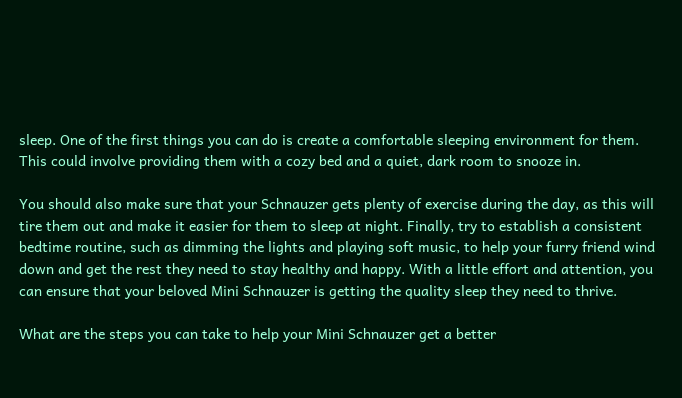sleep. One of the first things you can do is create a comfortable sleeping environment for them. This could involve providing them with a cozy bed and a quiet, dark room to snooze in.

You should also make sure that your Schnauzer gets plenty of exercise during the day, as this will tire them out and make it easier for them to sleep at night. Finally, try to establish a consistent bedtime routine, such as dimming the lights and playing soft music, to help your furry friend wind down and get the rest they need to stay healthy and happy. With a little effort and attention, you can ensure that your beloved Mini Schnauzer is getting the quality sleep they need to thrive.

What are the steps you can take to help your Mini Schnauzer get a better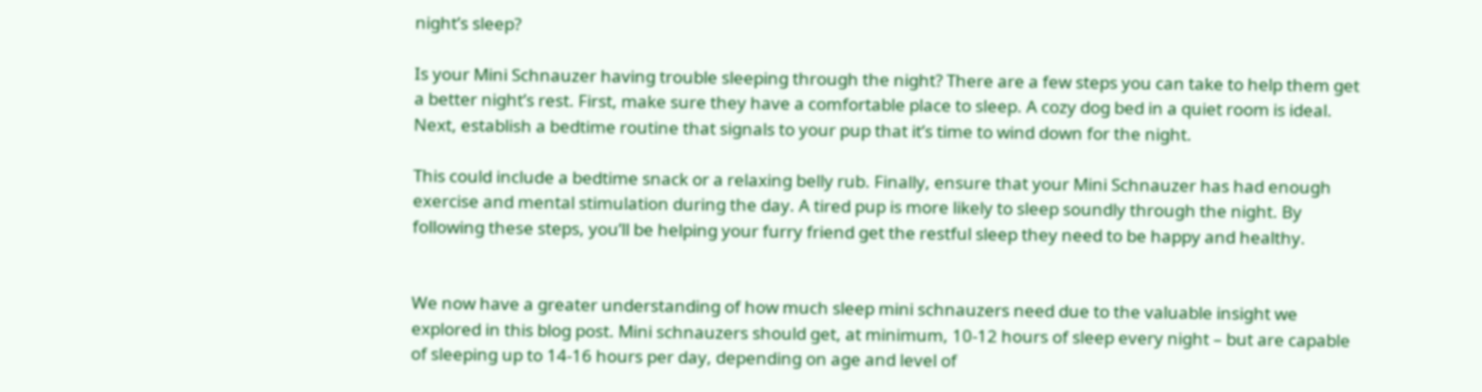night’s sleep?

Is your Mini Schnauzer having trouble sleeping through the night? There are a few steps you can take to help them get a better night’s rest. First, make sure they have a comfortable place to sleep. A cozy dog bed in a quiet room is ideal. Next, establish a bedtime routine that signals to your pup that it’s time to wind down for the night.

This could include a bedtime snack or a relaxing belly rub. Finally, ensure that your Mini Schnauzer has had enough exercise and mental stimulation during the day. A tired pup is more likely to sleep soundly through the night. By following these steps, you’ll be helping your furry friend get the restful sleep they need to be happy and healthy.


We now have a greater understanding of how much sleep mini schnauzers need due to the valuable insight we explored in this blog post. Mini schnauzers should get, at minimum, 10-12 hours of sleep every night – but are capable of sleeping up to 14-16 hours per day, depending on age and level of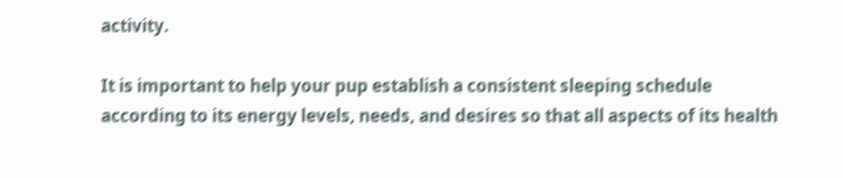activity.

It is important to help your pup establish a consistent sleeping schedule according to its energy levels, needs, and desires so that all aspects of its health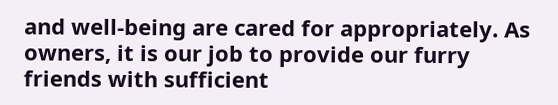and well-being are cared for appropriately. As owners, it is our job to provide our furry friends with sufficient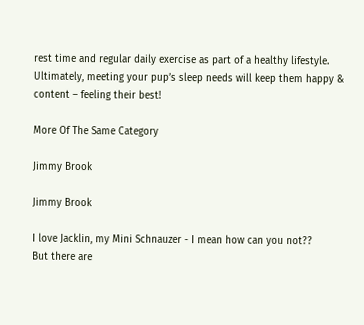rest time and regular daily exercise as part of a healthy lifestyle. Ultimately, meeting your pup’s sleep needs will keep them happy & content – feeling their best!

More Of The Same Category

Jimmy Brook

Jimmy Brook

I love Jacklin, my Mini Schnauzer - I mean how can you not??
But there are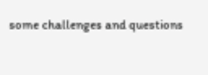some challenges and questions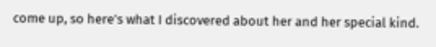come up, so here's what I discovered about her and her special kind.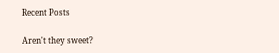Recent Posts

Aren't they sweet?